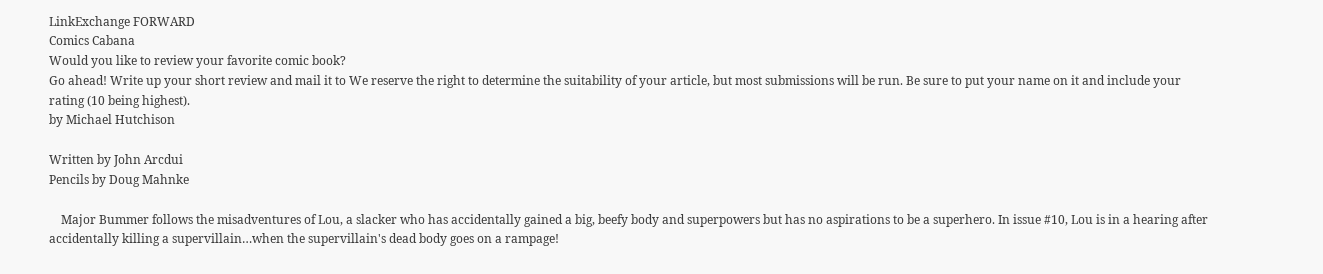LinkExchange FORWARD
Comics Cabana
Would you like to review your favorite comic book?
Go ahead! Write up your short review and mail it to We reserve the right to determine the suitability of your article, but most submissions will be run. Be sure to put your name on it and include your rating (10 being highest).
by Michael Hutchison

Written by John Arcdui
Pencils by Doug Mahnke

    Major Bummer follows the misadventures of Lou, a slacker who has accidentally gained a big, beefy body and superpowers but has no aspirations to be a superhero. In issue #10, Lou is in a hearing after accidentally killing a supervillain…when the supervillain's dead body goes on a rampage!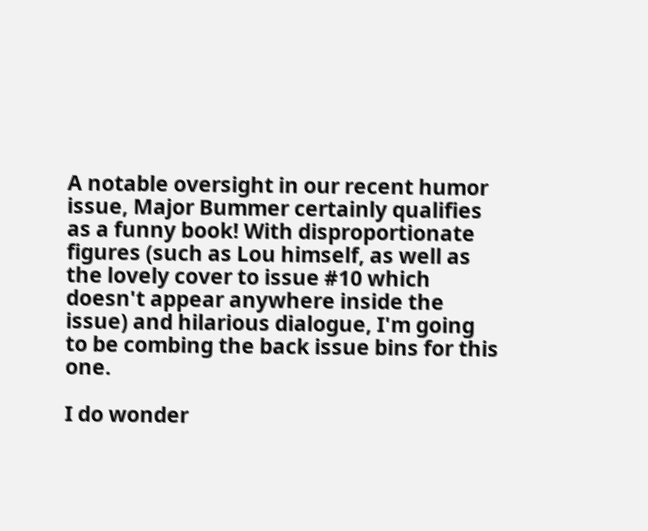A notable oversight in our recent humor issue, Major Bummer certainly qualifies as a funny book! With disproportionate figures (such as Lou himself, as well as the lovely cover to issue #10 which doesn't appear anywhere inside the issue) and hilarious dialogue, I'm going to be combing the back issue bins for this one.

I do wonder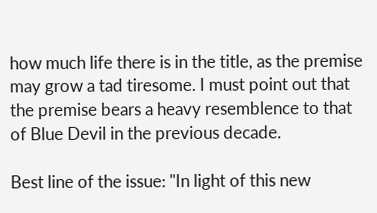how much life there is in the title, as the premise may grow a tad tiresome. I must point out that the premise bears a heavy resemblence to that of Blue Devil in the previous decade.

Best line of the issue: "In light of this new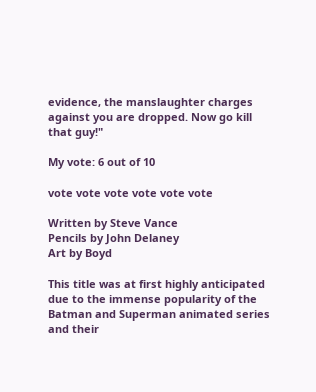evidence, the manslaughter charges against you are dropped. Now go kill that guy!"

My vote: 6 out of 10

vote vote vote vote vote vote

Written by Steve Vance
Pencils by John Delaney
Art by Boyd

This title was at first highly anticipated due to the immense popularity of the Batman and Superman animated series and their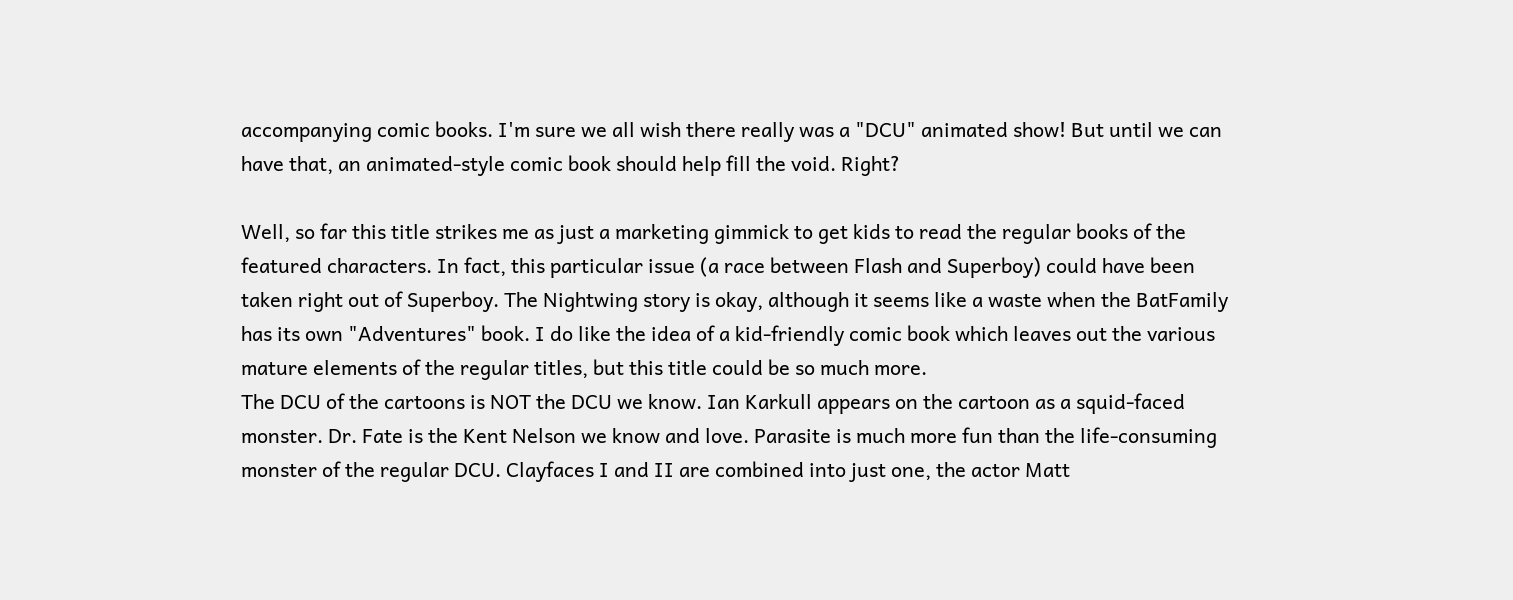accompanying comic books. I'm sure we all wish there really was a "DCU" animated show! But until we can have that, an animated-style comic book should help fill the void. Right?

Well, so far this title strikes me as just a marketing gimmick to get kids to read the regular books of the featured characters. In fact, this particular issue (a race between Flash and Superboy) could have been taken right out of Superboy. The Nightwing story is okay, although it seems like a waste when the BatFamily has its own "Adventures" book. I do like the idea of a kid-friendly comic book which leaves out the various mature elements of the regular titles, but this title could be so much more.
The DCU of the cartoons is NOT the DCU we know. Ian Karkull appears on the cartoon as a squid-faced monster. Dr. Fate is the Kent Nelson we know and love. Parasite is much more fun than the life-consuming monster of the regular DCU. Clayfaces I and II are combined into just one, the actor Matt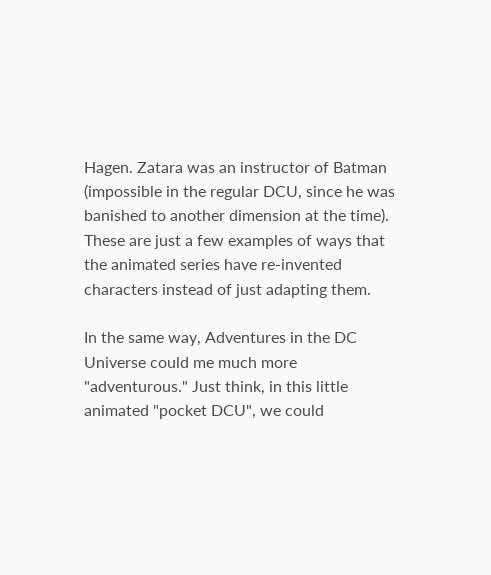Hagen. Zatara was an instructor of Batman (impossible in the regular DCU, since he was banished to another dimension at the time). These are just a few examples of ways that the animated series have re-invented characters instead of just adapting them.

In the same way, Adventures in the DC Universe could me much more "adventurous." Just think, in this little animated "pocket DCU", we could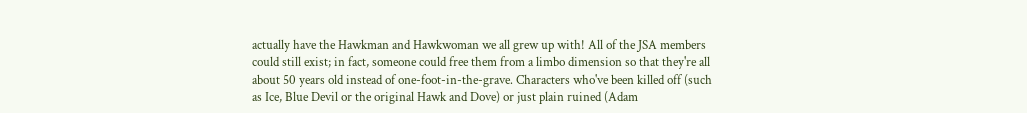actually have the Hawkman and Hawkwoman we all grew up with! All of the JSA members could still exist; in fact, someone could free them from a limbo dimension so that they're all about 50 years old instead of one-foot-in-the-grave. Characters who've been killed off (such as Ice, Blue Devil or the original Hawk and Dove) or just plain ruined (Adam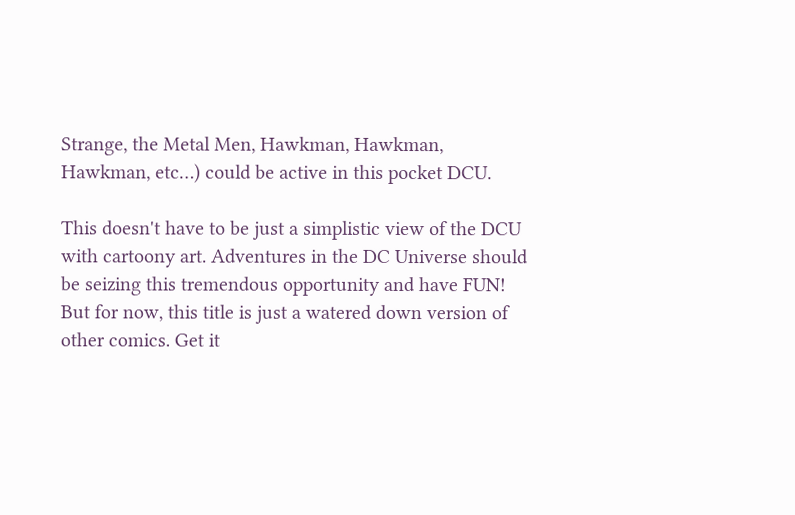Strange, the Metal Men, Hawkman, Hawkman, Hawkman, etc…) could be active in this pocket DCU.

This doesn't have to be just a simplistic view of the DCU with cartoony art. Adventures in the DC Universe should be seizing this tremendous opportunity and have FUN! But for now, this title is just a watered down version of other comics. Get it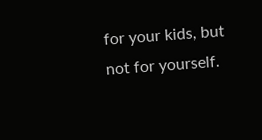for your kids, but not for yourself.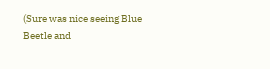(Sure was nice seeing Blue Beetle and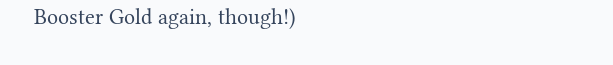Booster Gold again, though!)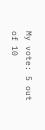My vote: 5 out of 10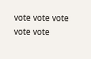vote vote vote vote vote